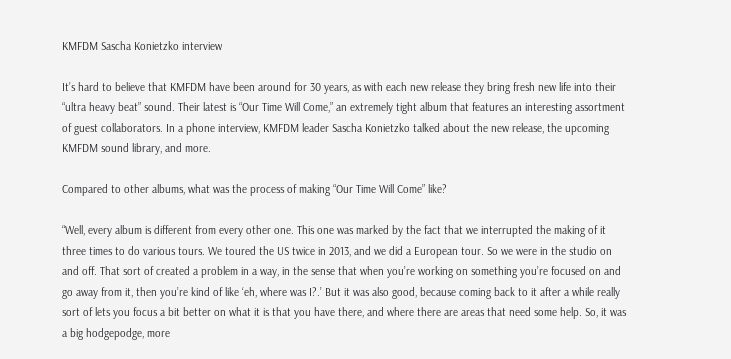KMFDM Sascha Konietzko interview

It’s hard to believe that KMFDM have been around for 30 years, as with each new release they bring fresh new life into their “ultra heavy beat” sound. Their latest is “Our Time Will Come,” an extremely tight album that features an interesting assortment of guest collaborators. In a phone interview, KMFDM leader Sascha Konietzko talked about the new release, the upcoming KMFDM sound library, and more.

Compared to other albums, what was the process of making “Our Time Will Come” like?

“Well, every album is different from every other one. This one was marked by the fact that we interrupted the making of it three times to do various tours. We toured the US twice in 2013, and we did a European tour. So we were in the studio on and off. That sort of created a problem in a way, in the sense that when you’re working on something you’re focused on and go away from it, then you’re kind of like ‘eh, where was I?.’ But it was also good, because coming back to it after a while really sort of lets you focus a bit better on what it is that you have there, and where there are areas that need some help. So, it was a big hodgepodge, more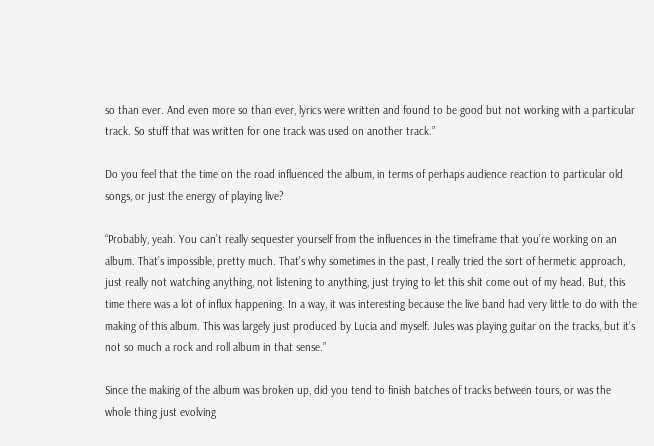so than ever. And even more so than ever, lyrics were written and found to be good but not working with a particular track. So stuff that was written for one track was used on another track.”

Do you feel that the time on the road influenced the album, in terms of perhaps audience reaction to particular old songs, or just the energy of playing live?

“Probably, yeah. You can’t really sequester yourself from the influences in the timeframe that you’re working on an album. That’s impossible, pretty much. That’s why sometimes in the past, I really tried the sort of hermetic approach, just really not watching anything, not listening to anything, just trying to let this shit come out of my head. But, this time there was a lot of influx happening. In a way, it was interesting because the live band had very little to do with the making of this album. This was largely just produced by Lucia and myself. Jules was playing guitar on the tracks, but it’s not so much a rock and roll album in that sense.”

Since the making of the album was broken up, did you tend to finish batches of tracks between tours, or was the whole thing just evolving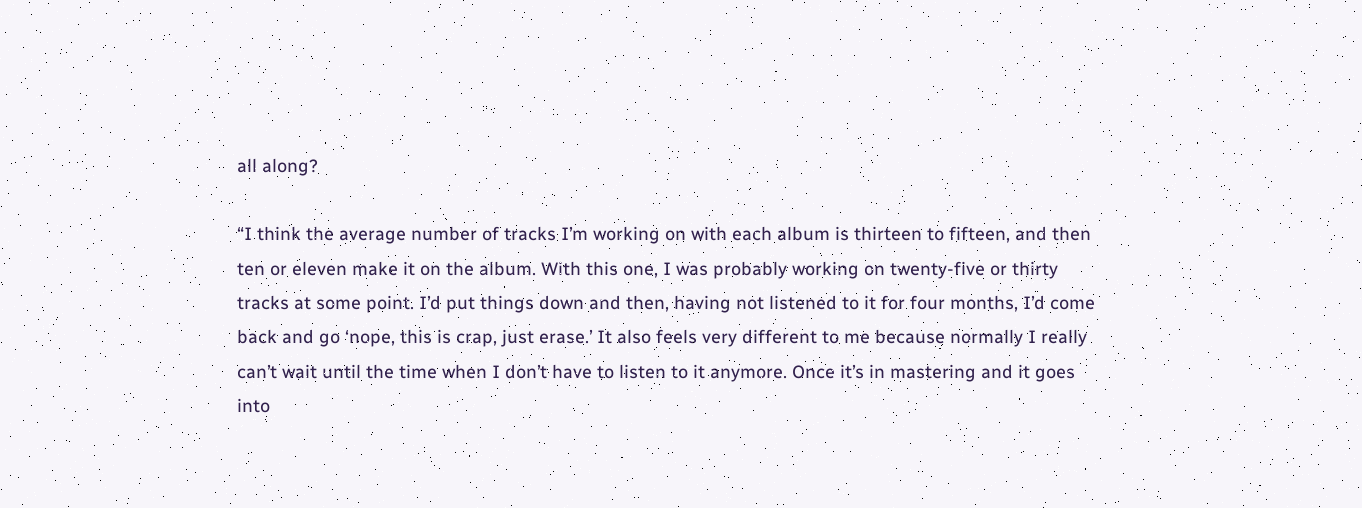all along?

“I think the average number of tracks I’m working on with each album is thirteen to fifteen, and then ten or eleven make it on the album. With this one, I was probably working on twenty-five or thirty tracks at some point. I’d put things down and then, having not listened to it for four months, I’d come back and go ‘nope, this is crap, just erase.’ It also feels very different to me because normally I really can’t wait until the time when I don’t have to listen to it anymore. Once it’s in mastering and it goes into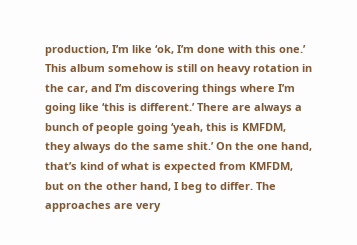production, I’m like ‘ok, I’m done with this one.’ This album somehow is still on heavy rotation in the car, and I’m discovering things where I’m going like ‘this is different.’ There are always a bunch of people going ‘yeah, this is KMFDM, they always do the same shit.’ On the one hand, that’s kind of what is expected from KMFDM, but on the other hand, I beg to differ. The approaches are very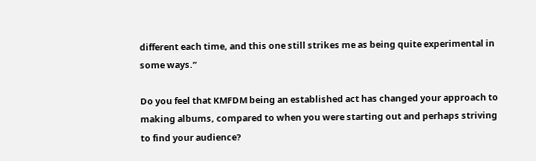different each time, and this one still strikes me as being quite experimental in some ways.”

Do you feel that KMFDM being an established act has changed your approach to making albums, compared to when you were starting out and perhaps striving to find your audience?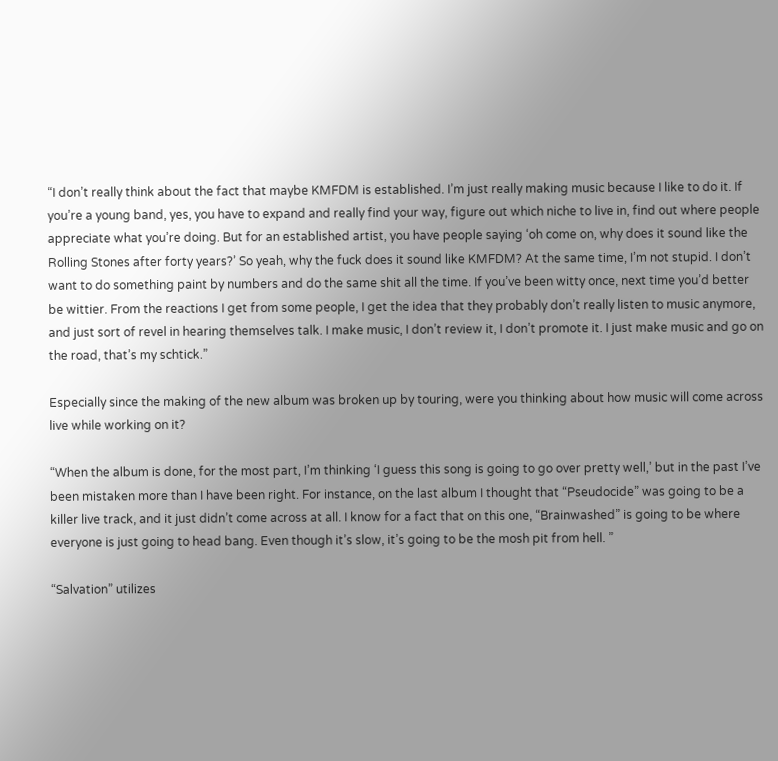“I don’t really think about the fact that maybe KMFDM is established. I’m just really making music because I like to do it. If you’re a young band, yes, you have to expand and really find your way, figure out which niche to live in, find out where people appreciate what you’re doing. But for an established artist, you have people saying ‘oh come on, why does it sound like the Rolling Stones after forty years?’ So yeah, why the fuck does it sound like KMFDM? At the same time, I’m not stupid. I don’t want to do something paint by numbers and do the same shit all the time. If you’ve been witty once, next time you’d better be wittier. From the reactions I get from some people, I get the idea that they probably don’t really listen to music anymore, and just sort of revel in hearing themselves talk. I make music, I don’t review it, I don’t promote it. I just make music and go on the road, that’s my schtick.”

Especially since the making of the new album was broken up by touring, were you thinking about how music will come across live while working on it?

“When the album is done, for the most part, I’m thinking ‘I guess this song is going to go over pretty well,’ but in the past I’ve been mistaken more than I have been right. For instance, on the last album I thought that “Pseudocide” was going to be a killer live track, and it just didn’t come across at all. I know for a fact that on this one, “Brainwashed” is going to be where everyone is just going to head bang. Even though it’s slow, it’s going to be the mosh pit from hell. ”

“Salvation” utilizes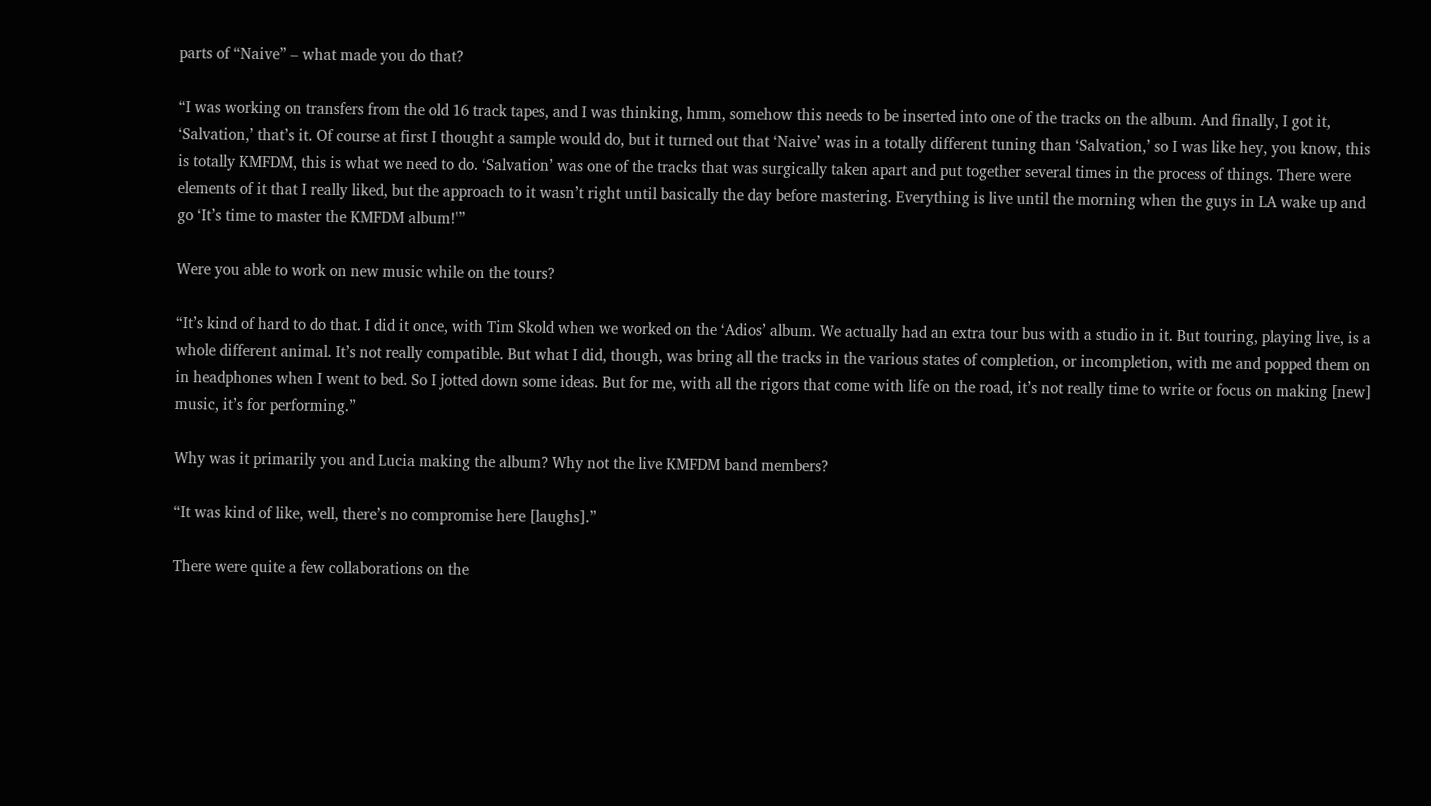parts of “Naive” – what made you do that?

“I was working on transfers from the old 16 track tapes, and I was thinking, hmm, somehow this needs to be inserted into one of the tracks on the album. And finally, I got it, ‘Salvation,’ that’s it. Of course at first I thought a sample would do, but it turned out that ‘Naive’ was in a totally different tuning than ‘Salvation,’ so I was like hey, you know, this is totally KMFDM, this is what we need to do. ‘Salvation’ was one of the tracks that was surgically taken apart and put together several times in the process of things. There were elements of it that I really liked, but the approach to it wasn’t right until basically the day before mastering. Everything is live until the morning when the guys in LA wake up and go ‘It’s time to master the KMFDM album!'”

Were you able to work on new music while on the tours?

“It’s kind of hard to do that. I did it once, with Tim Skold when we worked on the ‘Adios’ album. We actually had an extra tour bus with a studio in it. But touring, playing live, is a whole different animal. It’s not really compatible. But what I did, though, was bring all the tracks in the various states of completion, or incompletion, with me and popped them on in headphones when I went to bed. So I jotted down some ideas. But for me, with all the rigors that come with life on the road, it’s not really time to write or focus on making [new] music, it’s for performing.”

Why was it primarily you and Lucia making the album? Why not the live KMFDM band members?

“It was kind of like, well, there’s no compromise here [laughs].”

There were quite a few collaborations on the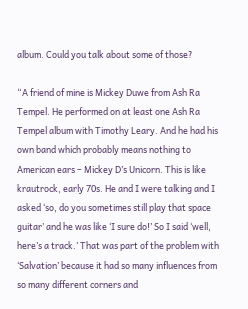album. Could you talk about some of those?

“A friend of mine is Mickey Duwe from Ash Ra Tempel. He performed on at least one Ash Ra Tempel album with Timothy Leary. And he had his own band which probably means nothing to American ears – Mickey D’s Unicorn. This is like krautrock, early 70s. He and I were talking and I asked ‘so, do you sometimes still play that space guitar’ and he was like ‘I sure do!’ So I said ‘well, here’s a track.’ That was part of the problem with ‘Salvation’ because it had so many influences from so many different corners and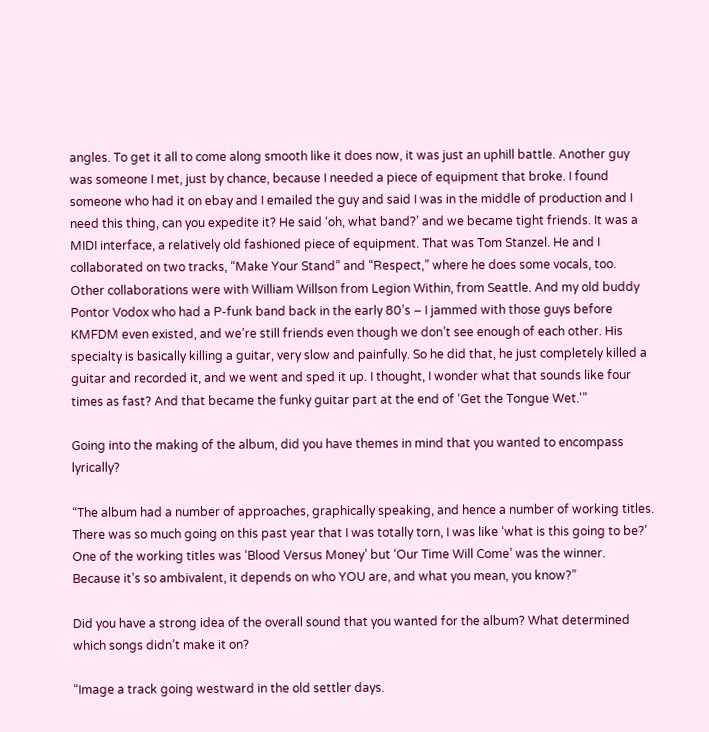angles. To get it all to come along smooth like it does now, it was just an uphill battle. Another guy was someone I met, just by chance, because I needed a piece of equipment that broke. I found someone who had it on ebay and I emailed the guy and said I was in the middle of production and I need this thing, can you expedite it? He said ‘oh, what band?’ and we became tight friends. It was a MIDI interface, a relatively old fashioned piece of equipment. That was Tom Stanzel. He and I collaborated on two tracks, “Make Your Stand” and “Respect,” where he does some vocals, too. Other collaborations were with William Willson from Legion Within, from Seattle. And my old buddy Pontor Vodox who had a P-funk band back in the early 80’s – I jammed with those guys before KMFDM even existed, and we’re still friends even though we don’t see enough of each other. His specialty is basically killing a guitar, very slow and painfully. So he did that, he just completely killed a guitar and recorded it, and we went and sped it up. I thought, I wonder what that sounds like four times as fast? And that became the funky guitar part at the end of ‘Get the Tongue Wet.'”

Going into the making of the album, did you have themes in mind that you wanted to encompass lyrically?

“The album had a number of approaches, graphically speaking, and hence a number of working titles. There was so much going on this past year that I was totally torn, I was like ‘what is this going to be?’ One of the working titles was ‘Blood Versus Money’ but ‘Our Time Will Come’ was the winner. Because it’s so ambivalent, it depends on who YOU are, and what you mean, you know?”

Did you have a strong idea of the overall sound that you wanted for the album? What determined which songs didn’t make it on?

“Image a track going westward in the old settler days.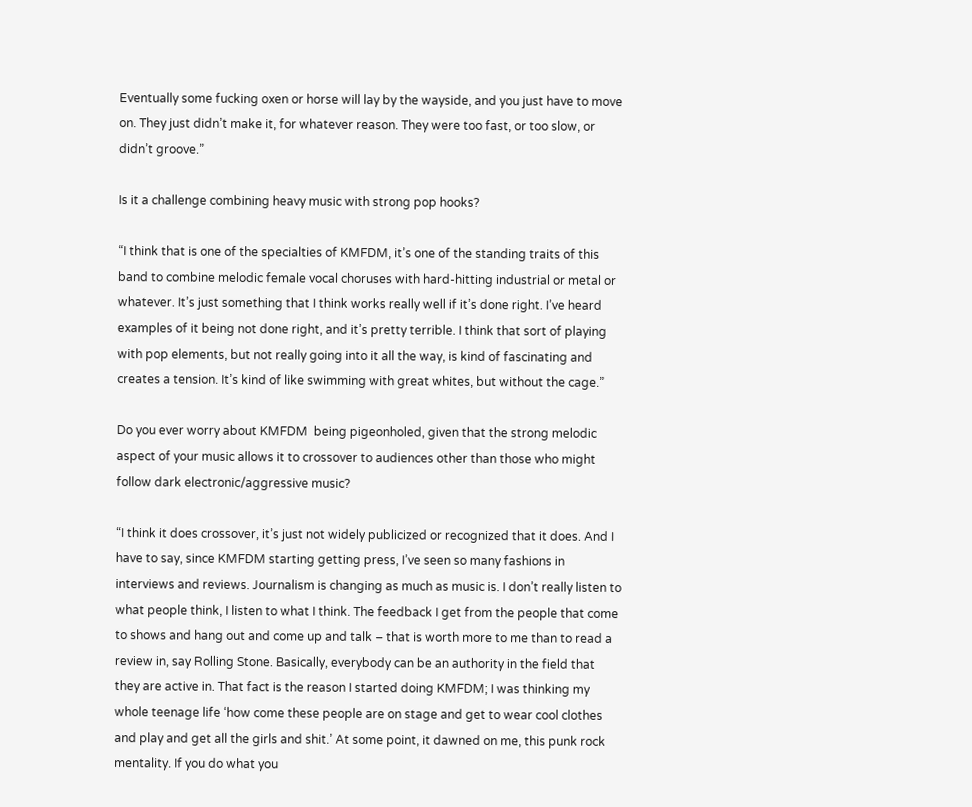Eventually some fucking oxen or horse will lay by the wayside, and you just have to move on. They just didn’t make it, for whatever reason. They were too fast, or too slow, or didn’t groove.”

Is it a challenge combining heavy music with strong pop hooks?

“I think that is one of the specialties of KMFDM, it’s one of the standing traits of this band to combine melodic female vocal choruses with hard-hitting industrial or metal or whatever. It’s just something that I think works really well if it’s done right. I’ve heard examples of it being not done right, and it’s pretty terrible. I think that sort of playing with pop elements, but not really going into it all the way, is kind of fascinating and creates a tension. It’s kind of like swimming with great whites, but without the cage.”

Do you ever worry about KMFDM  being pigeonholed, given that the strong melodic aspect of your music allows it to crossover to audiences other than those who might follow dark electronic/aggressive music?

“I think it does crossover, it’s just not widely publicized or recognized that it does. And I have to say, since KMFDM starting getting press, I’ve seen so many fashions in interviews and reviews. Journalism is changing as much as music is. I don’t really listen to what people think, I listen to what I think. The feedback I get from the people that come to shows and hang out and come up and talk – that is worth more to me than to read a review in, say Rolling Stone. Basically, everybody can be an authority in the field that they are active in. That fact is the reason I started doing KMFDM; I was thinking my whole teenage life ‘how come these people are on stage and get to wear cool clothes and play and get all the girls and shit.’ At some point, it dawned on me, this punk rock mentality. If you do what you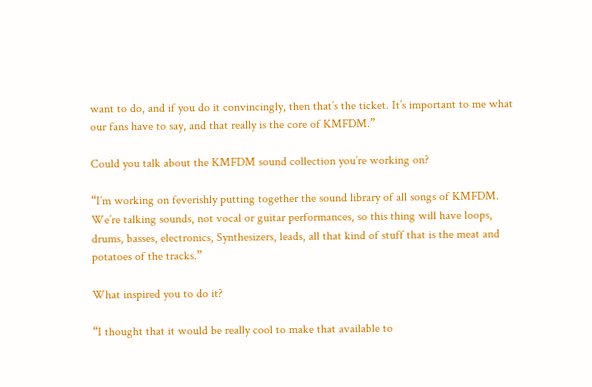want to do, and if you do it convincingly, then that’s the ticket. It’s important to me what our fans have to say, and that really is the core of KMFDM.”

Could you talk about the KMFDM sound collection you’re working on?

“I’m working on feverishly putting together the sound library of all songs of KMFDM. We’re talking sounds, not vocal or guitar performances, so this thing will have loops, drums, basses, electronics, Synthesizers, leads, all that kind of stuff that is the meat and potatoes of the tracks.”

What inspired you to do it?

“I thought that it would be really cool to make that available to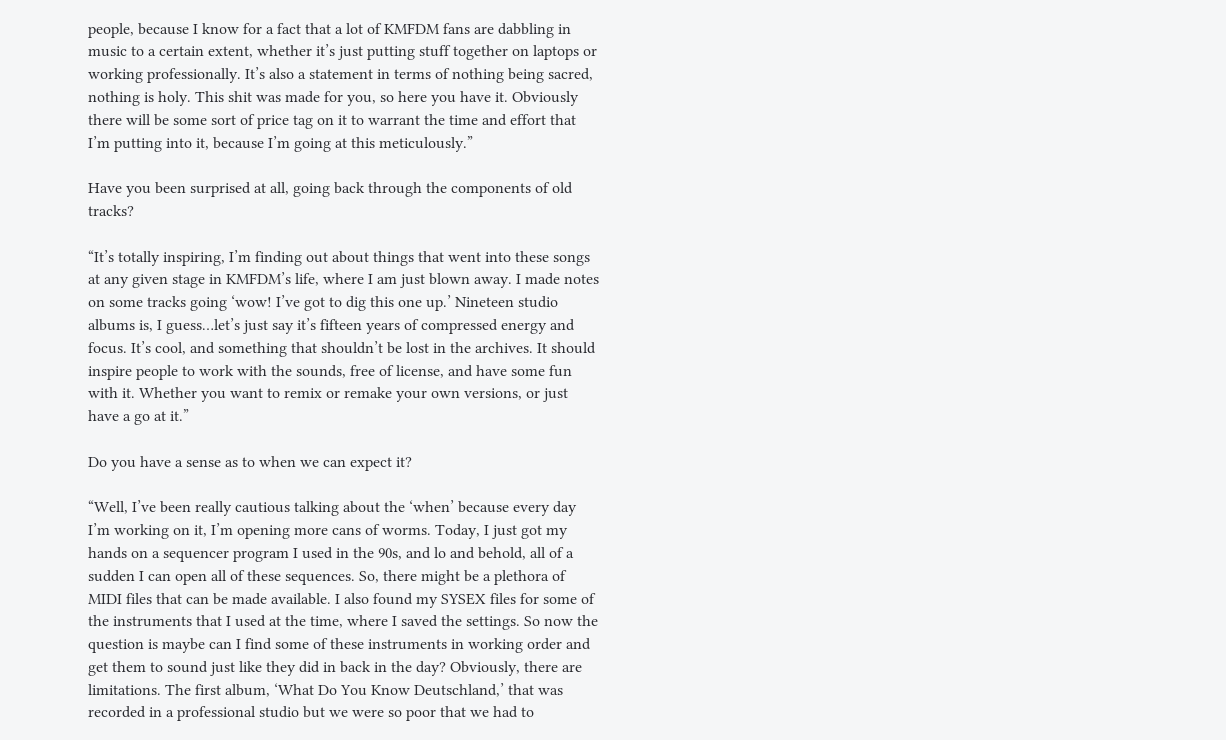people, because I know for a fact that a lot of KMFDM fans are dabbling in music to a certain extent, whether it’s just putting stuff together on laptops or working professionally. It’s also a statement in terms of nothing being sacred, nothing is holy. This shit was made for you, so here you have it. Obviously there will be some sort of price tag on it to warrant the time and effort that I’m putting into it, because I’m going at this meticulously.”

Have you been surprised at all, going back through the components of old tracks?

“It’s totally inspiring, I’m finding out about things that went into these songs at any given stage in KMFDM’s life, where I am just blown away. I made notes on some tracks going ‘wow! I’ve got to dig this one up.’ Nineteen studio albums is, I guess…let’s just say it’s fifteen years of compressed energy and focus. It’s cool, and something that shouldn’t be lost in the archives. It should inspire people to work with the sounds, free of license, and have some fun with it. Whether you want to remix or remake your own versions, or just have a go at it.”

Do you have a sense as to when we can expect it?

“Well, I’ve been really cautious talking about the ‘when’ because every day I’m working on it, I’m opening more cans of worms. Today, I just got my hands on a sequencer program I used in the 90s, and lo and behold, all of a sudden I can open all of these sequences. So, there might be a plethora of MIDI files that can be made available. I also found my SYSEX files for some of the instruments that I used at the time, where I saved the settings. So now the question is maybe can I find some of these instruments in working order and get them to sound just like they did in back in the day? Obviously, there are limitations. The first album, ‘What Do You Know Deutschland,’ that was recorded in a professional studio but we were so poor that we had to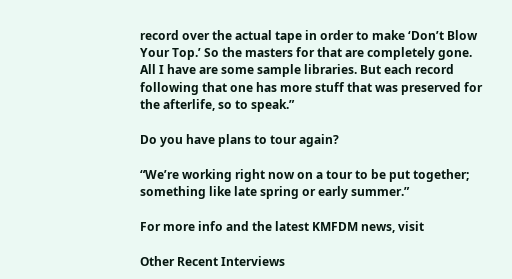record over the actual tape in order to make ‘Don’t Blow Your Top.’ So the masters for that are completely gone. All I have are some sample libraries. But each record following that one has more stuff that was preserved for the afterlife, so to speak.”

Do you have plans to tour again?

“We’re working right now on a tour to be put together; something like late spring or early summer.”

For more info and the latest KMFDM news, visit

Other Recent Interviews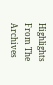Highlights From The Archives